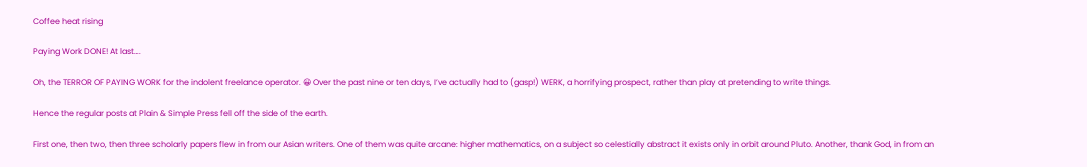Coffee heat rising

Paying Work DONE! At last….

Oh, the TERROR OF PAYING WORK for the indolent freelance operator. 😀 Over the past nine or ten days, I’ve actually had to (gasp!) WERK, a horrifying prospect, rather than play at pretending to write things.

Hence the regular posts at Plain & Simple Press fell off the side of the earth.

First one, then two, then three scholarly papers flew in from our Asian writers. One of them was quite arcane: higher mathematics, on a subject so celestially abstract it exists only in orbit around Pluto. Another, thank God, in from an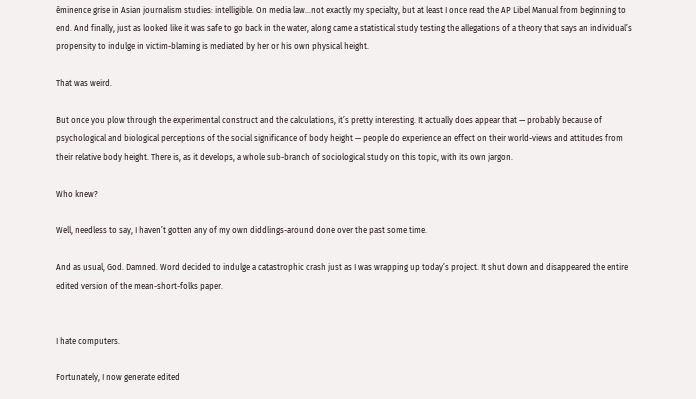êminence grise in Asian journalism studies: intelligible. On media law…not exactly my specialty, but at least I once read the AP Libel Manual from beginning to end. And finally, just as looked like it was safe to go back in the water, along came a statistical study testing the allegations of a theory that says an individual’s propensity to indulge in victim-blaming is mediated by her or his own physical height.

That was weird.

But once you plow through the experimental construct and the calculations, it’s pretty interesting. It actually does appear that — probably because of psychological and biological perceptions of the social significance of body height — people do experience an effect on their world-views and attitudes from their relative body height. There is, as it develops, a whole sub-branch of sociological study on this topic, with its own jargon.

Who knew?

Well, needless to say, I haven’t gotten any of my own diddlings-around done over the past some time.

And as usual, God. Damned. Word decided to indulge a catastrophic crash just as I was wrapping up today’s project. It shut down and disappeared the entire edited version of the mean-short-folks paper.


I hate computers.

Fortunately, I now generate edited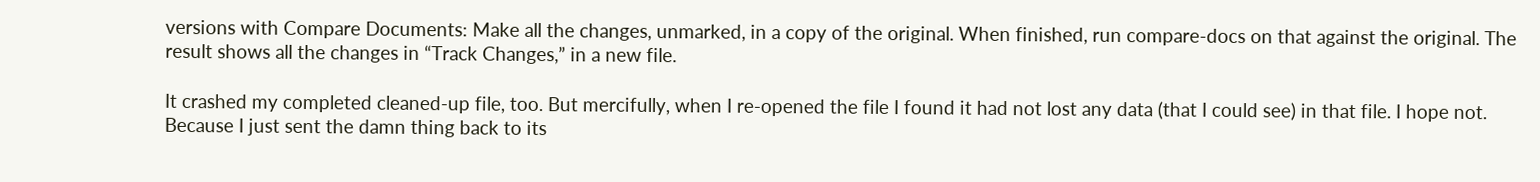versions with Compare Documents: Make all the changes, unmarked, in a copy of the original. When finished, run compare-docs on that against the original. The result shows all the changes in “Track Changes,” in a new file.

It crashed my completed cleaned-up file, too. But mercifully, when I re-opened the file I found it had not lost any data (that I could see) in that file. I hope not. Because I just sent the damn thing back to its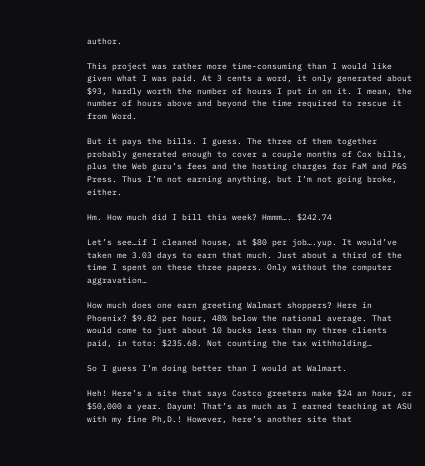author.

This project was rather more time-consuming than I would like given what I was paid. At 3 cents a word, it only generated about $93, hardly worth the number of hours I put in on it. I mean, the number of hours above and beyond the time required to rescue it from Word.

But it pays the bills. I guess. The three of them together probably generated enough to cover a couple months of Cox bills, plus the Web guru’s fees and the hosting charges for FaM and P&S Press. Thus I’m not earning anything, but I’m not going broke, either.

Hm. How much did I bill this week? Hmmm…. $242.74

Let’s see…if I cleaned house, at $80 per job….yup. It would’ve taken me 3.03 days to earn that much. Just about a third of the time I spent on these three papers. Only without the computer aggravation…

How much does one earn greeting Walmart shoppers? Here in Phoenix? $9.82 per hour, 48% below the national average. That would come to just about 10 bucks less than my three clients paid, in toto: $235.68. Not counting the tax withholding…

So I guess I’m doing better than I would at Walmart.

Heh! Here’s a site that says Costco greeters make $24 an hour, or $50,000 a year. Dayum! That’s as much as I earned teaching at ASU with my fine Ph,D.! However, here’s another site that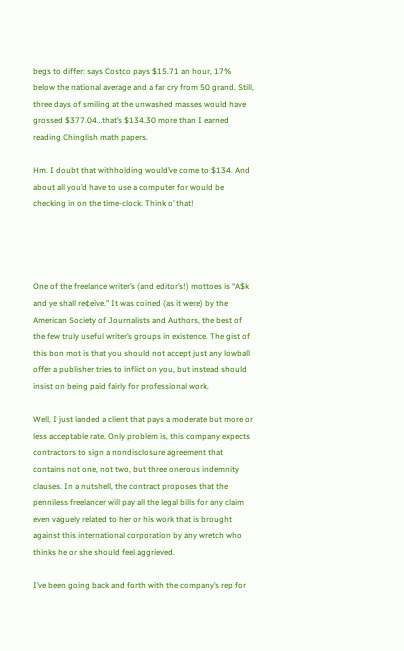begs to differ: says Costco pays $15.71 an hour, 17% below the national average and a far cry from 50 grand. Still, three days of smiling at the unwashed masses would have grossed $377.04…that’s $134.30 more than I earned reading Chinglish math papers.

Hm. I doubt that withholding would’ve come to $134. And about all you’d have to use a computer for would be checking in on the time-clock. Think o’ that!




One of the freelance writer’s (and editor’s!) mottoes is “A$k and ye shall re¢eive.” It was coined (as it were) by the American Society of Journalists and Authors, the best of the few truly useful writer’s groups in existence. The gist of this bon mot is that you should not accept just any lowball offer a publisher tries to inflict on you, but instead should insist on being paid fairly for professional work.

Well, I just landed a client that pays a moderate but more or less acceptable rate. Only problem is, this company expects contractors to sign a nondisclosure agreement that contains not one, not two, but three onerous indemnity clauses. In a nutshell, the contract proposes that the penniless freelancer will pay all the legal bills for any claim even vaguely related to her or his work that is brought against this international corporation by any wretch who thinks he or she should feel aggrieved.

I’ve been going back and forth with the company’s rep for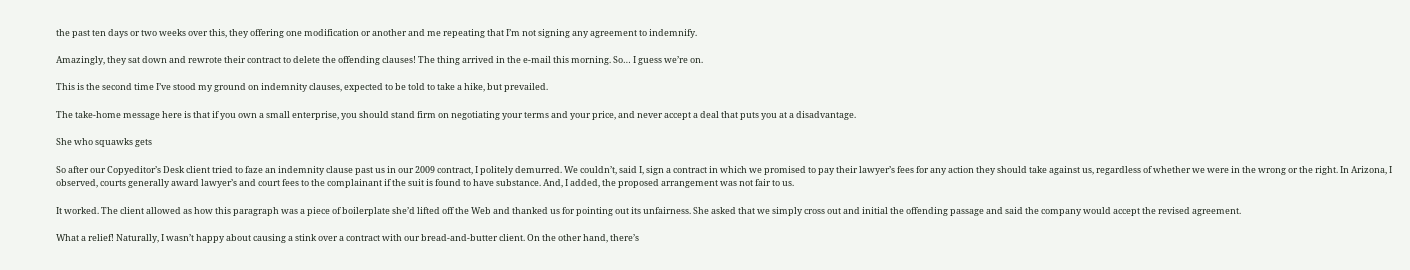the past ten days or two weeks over this, they offering one modification or another and me repeating that I’m not signing any agreement to indemnify.

Amazingly, they sat down and rewrote their contract to delete the offending clauses! The thing arrived in the e-mail this morning. So… I guess we’re on.

This is the second time I’ve stood my ground on indemnity clauses, expected to be told to take a hike, but prevailed.

The take-home message here is that if you own a small enterprise, you should stand firm on negotiating your terms and your price, and never accept a deal that puts you at a disadvantage.

She who squawks gets

So after our Copyeditor’s Desk client tried to faze an indemnity clause past us in our 2009 contract, I politely demurred. We couldn’t, said I, sign a contract in which we promised to pay their lawyer’s fees for any action they should take against us, regardless of whether we were in the wrong or the right. In Arizona, I observed, courts generally award lawyer’s and court fees to the complainant if the suit is found to have substance. And, I added, the proposed arrangement was not fair to us.

It worked. The client allowed as how this paragraph was a piece of boilerplate she’d lifted off the Web and thanked us for pointing out its unfairness. She asked that we simply cross out and initial the offending passage and said the company would accept the revised agreement.

What a relief! Naturally, I wasn’t happy about causing a stink over a contract with our bread-and-butter client. On the other hand, there’s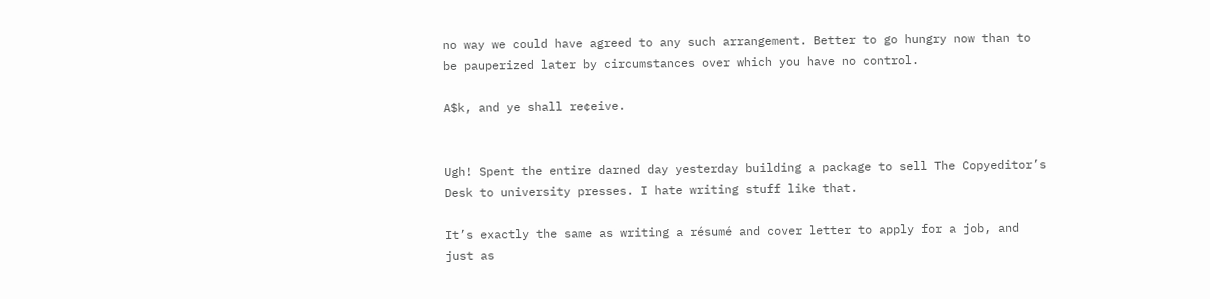no way we could have agreed to any such arrangement. Better to go hungry now than to be pauperized later by circumstances over which you have no control.

A$k, and ye shall re¢eive.


Ugh! Spent the entire darned day yesterday building a package to sell The Copyeditor’s Desk to university presses. I hate writing stuff like that.

It’s exactly the same as writing a résumé and cover letter to apply for a job, and just as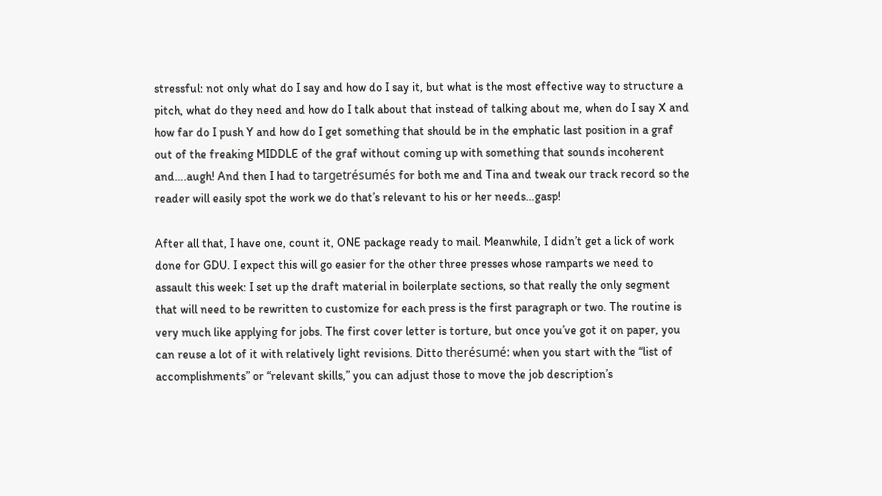stressful: not only what do I say and how do I say it, but what is the most effective way to structure a pitch, what do they need and how do I talk about that instead of talking about me, when do I say X and how far do I push Y and how do I get something that should be in the emphatic last position in a graf out of the freaking MIDDLE of the graf without coming up with something that sounds incoherent and….augh! And then I had to targetrésumés for both me and Tina and tweak our track record so the reader will easily spot the work we do that’s relevant to his or her needs…gasp!

After all that, I have one, count it, ONE package ready to mail. Meanwhile, I didn’t get a lick of work done for GDU. I expect this will go easier for the other three presses whose ramparts we need to assault this week: I set up the draft material in boilerplate sections, so that really the only segment that will need to be rewritten to customize for each press is the first paragraph or two. The routine is very much like applying for jobs. The first cover letter is torture, but once you’ve got it on paper, you can reuse a lot of it with relatively light revisions. Ditto therésumé: when you start with the “list of accomplishments” or “relevant skills,” you can adjust those to move the job description’s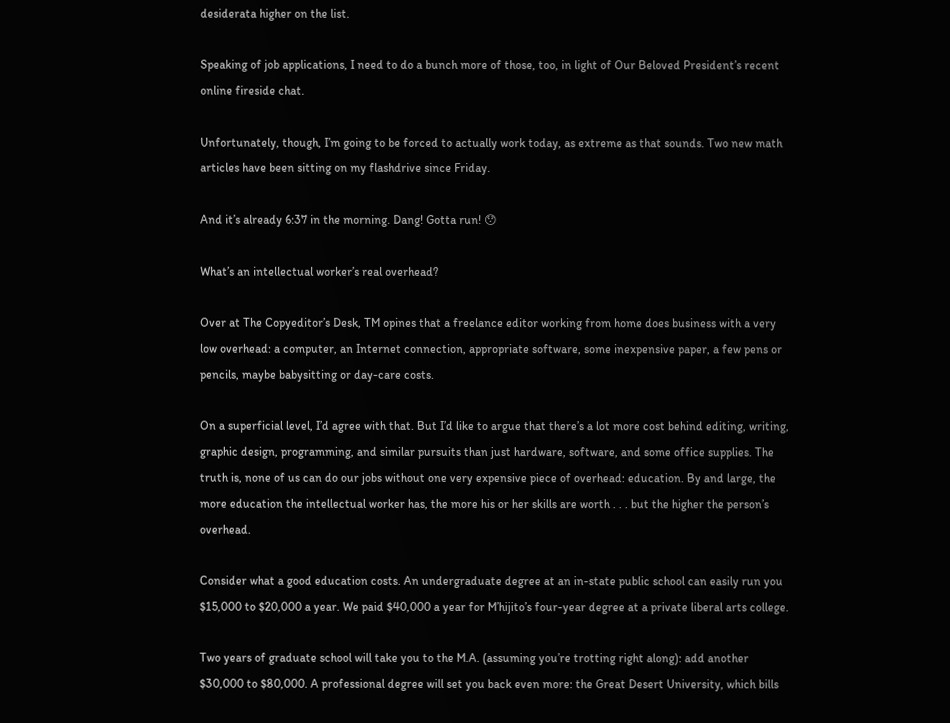desiderata higher on the list.

Speaking of job applications, I need to do a bunch more of those, too, in light of Our Beloved President’s recent online fireside chat.

Unfortunately, though, I’m going to be forced to actually work today, as extreme as that sounds. Two new math articles have been sitting on my flashdrive since Friday.

And it’s already 6:37 in the morning. Dang! Gotta run! 😯

What’s an intellectual worker’s real overhead?

Over at The Copyeditor’s Desk, TM opines that a freelance editor working from home does business with a very low overhead: a computer, an Internet connection, appropriate software, some inexpensive paper, a few pens or pencils, maybe babysitting or day-care costs.

On a superficial level, I’d agree with that. But I’d like to argue that there’s a lot more cost behind editing, writing, graphic design, programming, and similar pursuits than just hardware, software, and some office supplies. The truth is, none of us can do our jobs without one very expensive piece of overhead: education. By and large, the more education the intellectual worker has, the more his or her skills are worth . . . but the higher the person’s overhead.

Consider what a good education costs. An undergraduate degree at an in-state public school can easily run you $15,000 to $20,000 a year. We paid $40,000 a year for M’hijito’s four-year degree at a private liberal arts college.

Two years of graduate school will take you to the M.A. (assuming you’re trotting right along): add another $30,000 to $80,000. A professional degree will set you back even more: the Great Desert University, which bills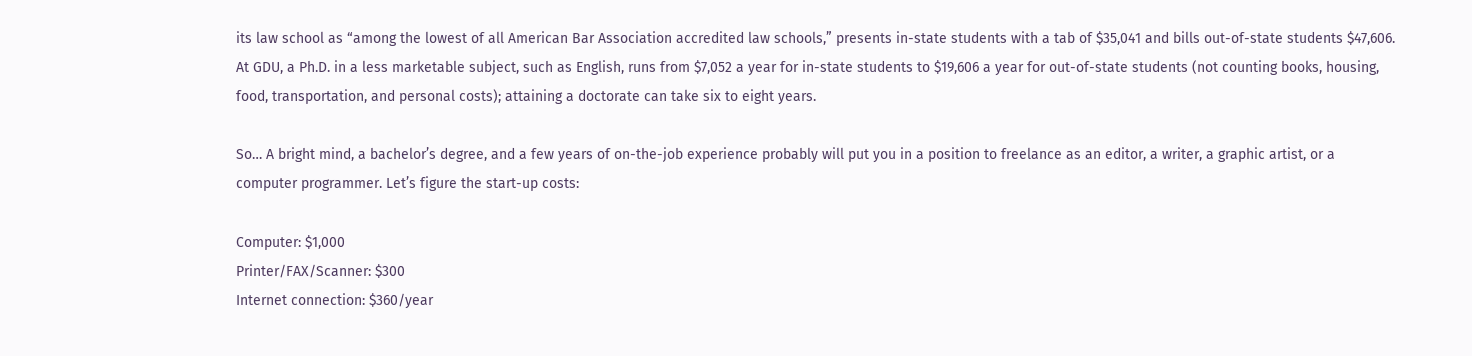its law school as “among the lowest of all American Bar Association accredited law schools,” presents in-state students with a tab of $35,041 and bills out-of-state students $47,606. At GDU, a Ph.D. in a less marketable subject, such as English, runs from $7,052 a year for in-state students to $19,606 a year for out-of-state students (not counting books, housing, food, transportation, and personal costs); attaining a doctorate can take six to eight years.

So… A bright mind, a bachelor’s degree, and a few years of on-the-job experience probably will put you in a position to freelance as an editor, a writer, a graphic artist, or a computer programmer. Let’s figure the start-up costs:

Computer: $1,000
Printer/FAX/Scanner: $300
Internet connection: $360/year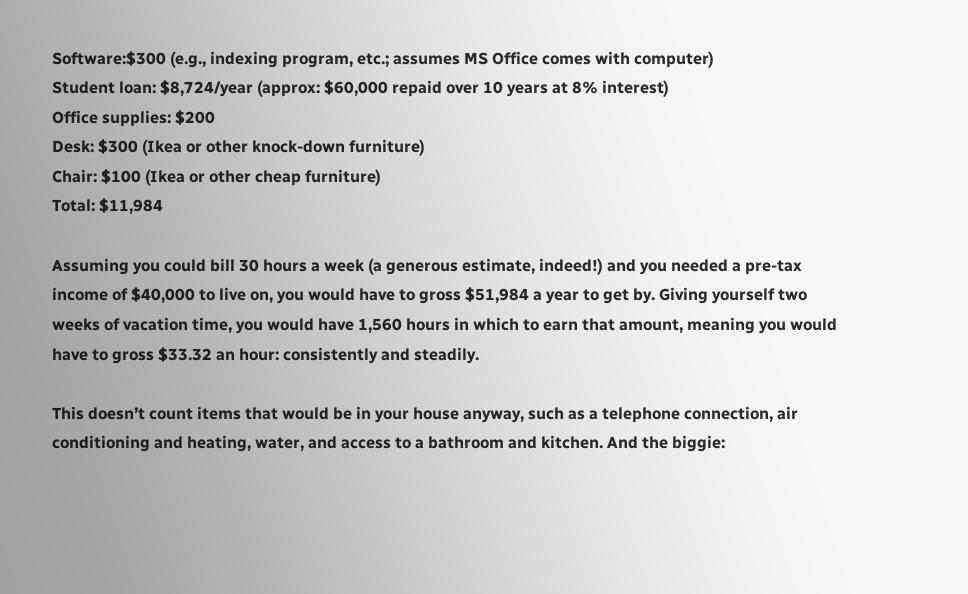Software:$300 (e.g., indexing program, etc.; assumes MS Office comes with computer)
Student loan: $8,724/year (approx: $60,000 repaid over 10 years at 8% interest)
Office supplies: $200
Desk: $300 (Ikea or other knock-down furniture)
Chair: $100 (Ikea or other cheap furniture)
Total: $11,984

Assuming you could bill 30 hours a week (a generous estimate, indeed!) and you needed a pre-tax income of $40,000 to live on, you would have to gross $51,984 a year to get by. Giving yourself two weeks of vacation time, you would have 1,560 hours in which to earn that amount, meaning you would have to gross $33.32 an hour: consistently and steadily.

This doesn’t count items that would be in your house anyway, such as a telephone connection, air conditioning and heating, water, and access to a bathroom and kitchen. And the biggie: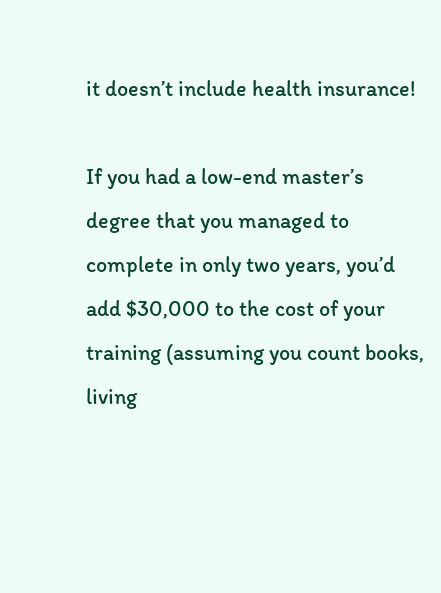it doesn’t include health insurance!

If you had a low-end master’s degree that you managed to complete in only two years, you’d add $30,000 to the cost of your training (assuming you count books, living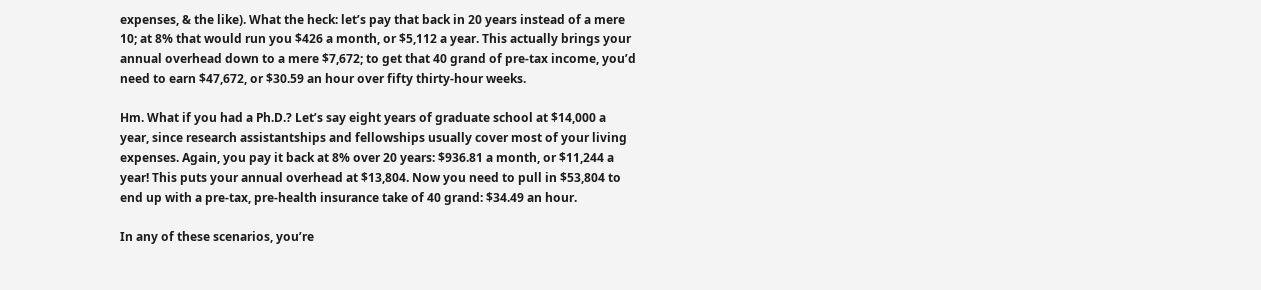expenses, & the like). What the heck: let’s pay that back in 20 years instead of a mere 10; at 8% that would run you $426 a month, or $5,112 a year. This actually brings your annual overhead down to a mere $7,672; to get that 40 grand of pre-tax income, you’d need to earn $47,672, or $30.59 an hour over fifty thirty-hour weeks.

Hm. What if you had a Ph.D.? Let’s say eight years of graduate school at $14,000 a year, since research assistantships and fellowships usually cover most of your living expenses. Again, you pay it back at 8% over 20 years: $936.81 a month, or $11,244 a year! This puts your annual overhead at $13,804. Now you need to pull in $53,804 to end up with a pre-tax, pre-health insurance take of 40 grand: $34.49 an hour.

In any of these scenarios, you’re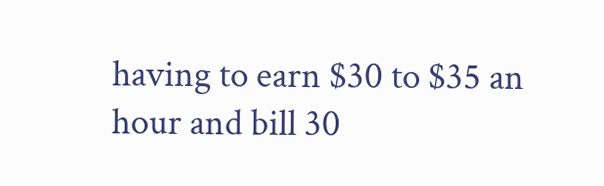having to earn $30 to $35 an hour and bill 30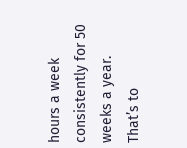hours a week consistently for 50 weeks a year. That’s to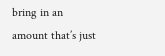bring in an amount that’s just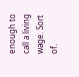enough to call a living wage. Sort of.